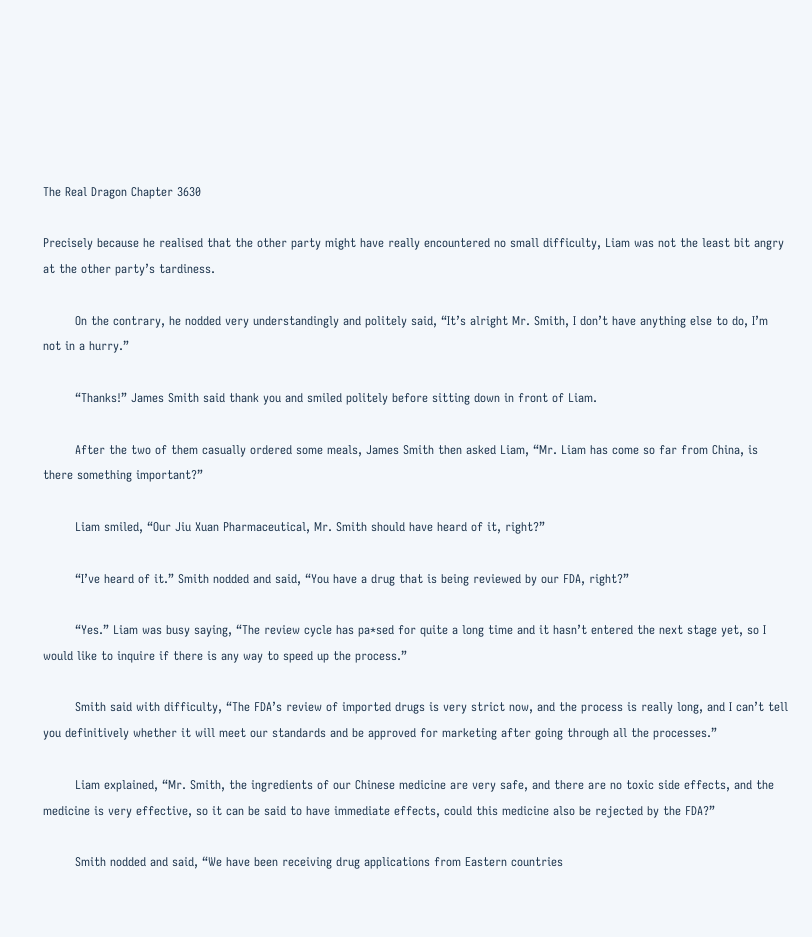The Real Dragon Chapter 3630

Precisely because he realised that the other party might have really encountered no small difficulty, Liam was not the least bit angry at the other party’s tardiness.

        On the contrary, he nodded very understandingly and politely said, “It’s alright Mr. Smith, I don’t have anything else to do, I’m not in a hurry.”

        “Thanks!” James Smith said thank you and smiled politely before sitting down in front of Liam.

        After the two of them casually ordered some meals, James Smith then asked Liam, “Mr. Liam has come so far from China, is there something important?”

        Liam smiled, “Our Jiu Xuan Pharmaceutical, Mr. Smith should have heard of it, right?”

        “I’ve heard of it.” Smith nodded and said, “You have a drug that is being reviewed by our FDA, right?”

        “Yes.” Liam was busy saying, “The review cycle has pa*sed for quite a long time and it hasn’t entered the next stage yet, so I would like to inquire if there is any way to speed up the process.”

        Smith said with difficulty, “The FDA’s review of imported drugs is very strict now, and the process is really long, and I can’t tell you definitively whether it will meet our standards and be approved for marketing after going through all the processes.”

        Liam explained, “Mr. Smith, the ingredients of our Chinese medicine are very safe, and there are no toxic side effects, and the medicine is very effective, so it can be said to have immediate effects, could this medicine also be rejected by the FDA?”

        Smith nodded and said, “We have been receiving drug applications from Eastern countries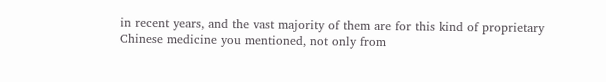in recent years, and the vast majority of them are for this kind of proprietary Chinese medicine you mentioned, not only from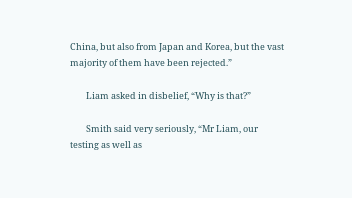China, but also from Japan and Korea, but the vast majority of them have been rejected.”

        Liam asked in disbelief, “Why is that?”

        Smith said very seriously, “Mr Liam, our testing as well as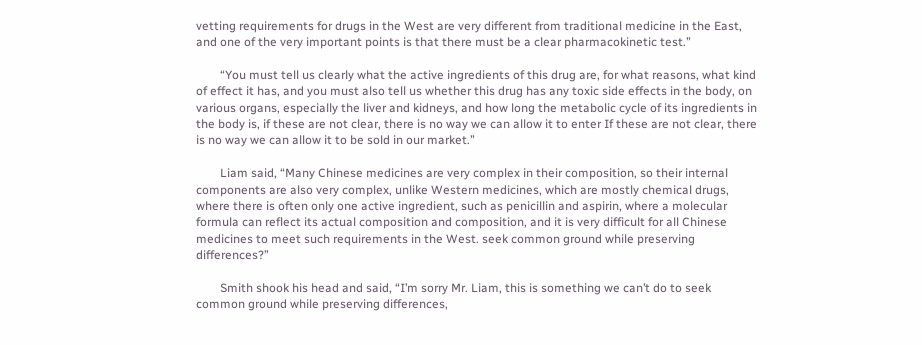vetting requirements for drugs in the West are very different from traditional medicine in the East, and one of the very important points is that there must be a clear pharmacokinetic test.”

        “You must tell us clearly what the active ingredients of this drug are, for what reasons, what kind of effect it has, and you must also tell us whether this drug has any toxic side effects in the body, on various organs, especially the liver and kidneys, and how long the metabolic cycle of its ingredients in the body is, if these are not clear, there is no way we can allow it to enter If these are not clear, there is no way we can allow it to be sold in our market.”

        Liam said, “Many Chinese medicines are very complex in their composition, so their internal components are also very complex, unlike Western medicines, which are mostly chemical drugs, where there is often only one active ingredient, such as penicillin and aspirin, where a molecular formula can reflect its actual composition and composition, and it is very difficult for all Chinese medicines to meet such requirements in the West. seek common ground while preserving differences?”

        Smith shook his head and said, “I’m sorry Mr. Liam, this is something we can’t do to seek common ground while preserving differences,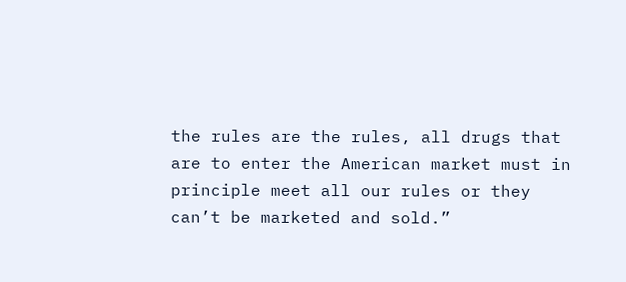the rules are the rules, all drugs that are to enter the American market must in principle meet all our rules or they can’t be marketed and sold.”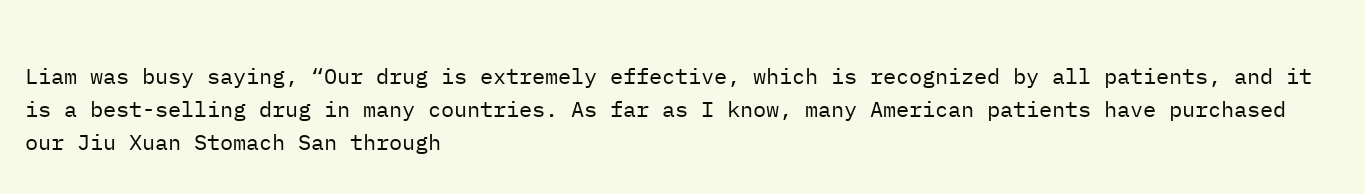Liam was busy saying, “Our drug is extremely effective, which is recognized by all patients, and it is a best-selling drug in many countries. As far as I know, many American patients have purchased our Jiu Xuan Stomach San through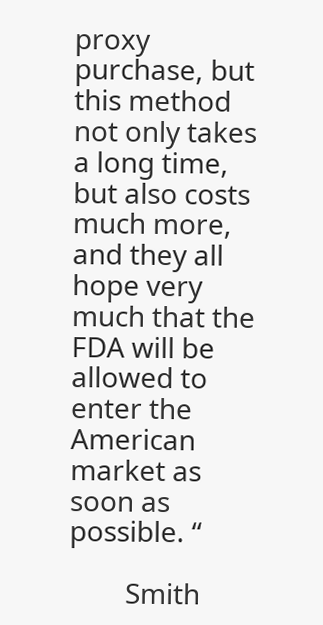proxy purchase, but this method not only takes a long time, but also costs much more, and they all hope very much that the FDA will be allowed to enter the American market as soon as possible. “

        Smith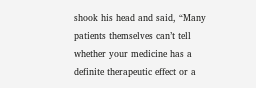shook his head and said, “Many patients themselves can’t tell whether your medicine has a definite therapeutic effect or a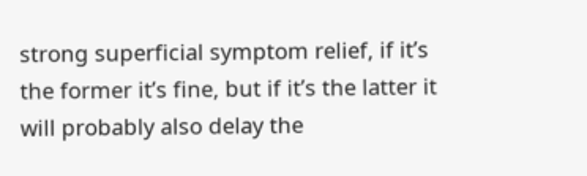strong superficial symptom relief, if it’s the former it’s fine, but if it’s the latter it will probably also delay the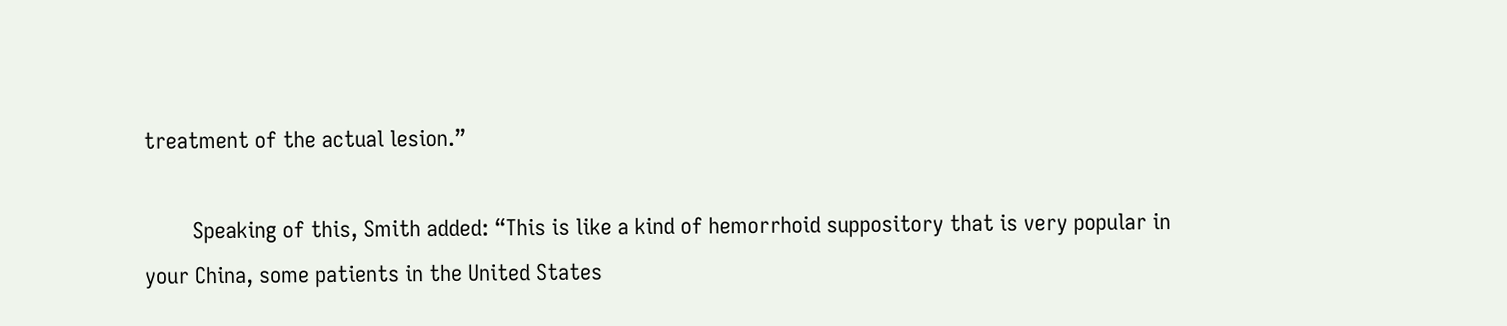treatment of the actual lesion.”

        Speaking of this, Smith added: “This is like a kind of hemorrhoid suppository that is very popular in your China, some patients in the United States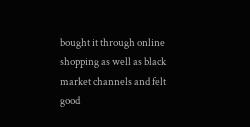bought it through online shopping as well as black market channels and felt good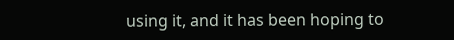using it, and it has been hoping to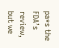pa*s the FDA’s review, but we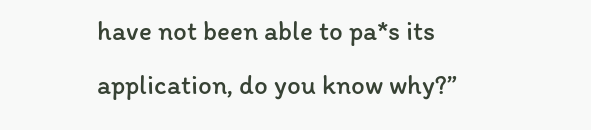have not been able to pa*s its application, do you know why?”